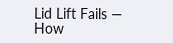Lid Lift Fails — How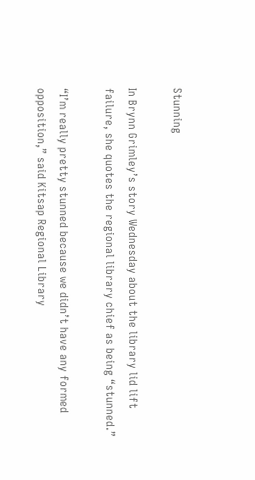Stunning

In Brynn Grimley’s story Wednesday about the library lid lift failure, she quotes the regional library chief as being “stunned.”

“I’m really pretty stunned because we didn’t have any formed opposition,” said Kitsap Regional Library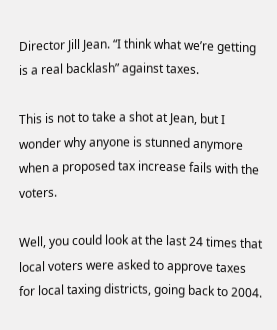Director Jill Jean. “I think what we’re getting is a real backlash” against taxes.

This is not to take a shot at Jean, but I wonder why anyone is stunned anymore when a proposed tax increase fails with the voters.

Well, you could look at the last 24 times that local voters were asked to approve taxes for local taxing districts, going back to 2004.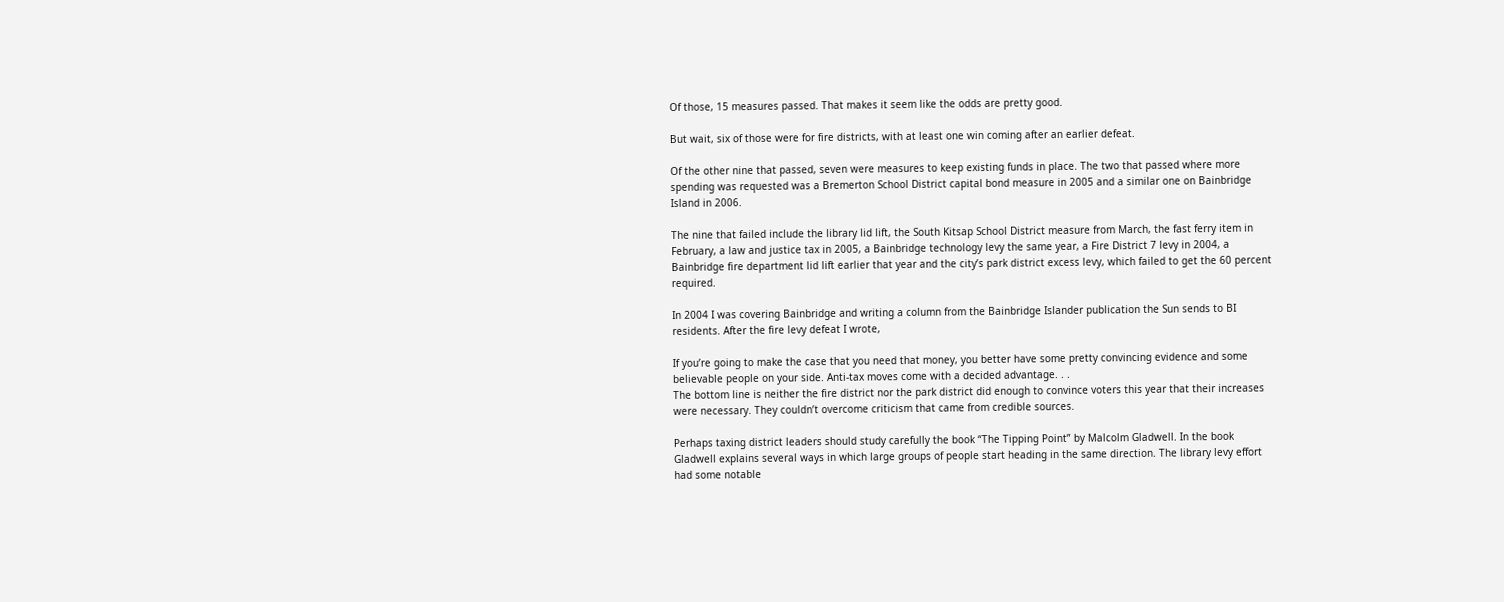Of those, 15 measures passed. That makes it seem like the odds are pretty good.

But wait, six of those were for fire districts, with at least one win coming after an earlier defeat.

Of the other nine that passed, seven were measures to keep existing funds in place. The two that passed where more spending was requested was a Bremerton School District capital bond measure in 2005 and a similar one on Bainbridge Island in 2006.

The nine that failed include the library lid lift, the South Kitsap School District measure from March, the fast ferry item in February, a law and justice tax in 2005, a Bainbridge technology levy the same year, a Fire District 7 levy in 2004, a Bainbridge fire department lid lift earlier that year and the city’s park district excess levy, which failed to get the 60 percent required.

In 2004 I was covering Bainbridge and writing a column from the Bainbridge Islander publication the Sun sends to BI residents. After the fire levy defeat I wrote,

If you’re going to make the case that you need that money, you better have some pretty convincing evidence and some believable people on your side. Anti-tax moves come with a decided advantage. . .
The bottom line is neither the fire district nor the park district did enough to convince voters this year that their increases were necessary. They couldn’t overcome criticism that came from credible sources.

Perhaps taxing district leaders should study carefully the book “The Tipping Point” by Malcolm Gladwell. In the book Gladwell explains several ways in which large groups of people start heading in the same direction. The library levy effort had some notable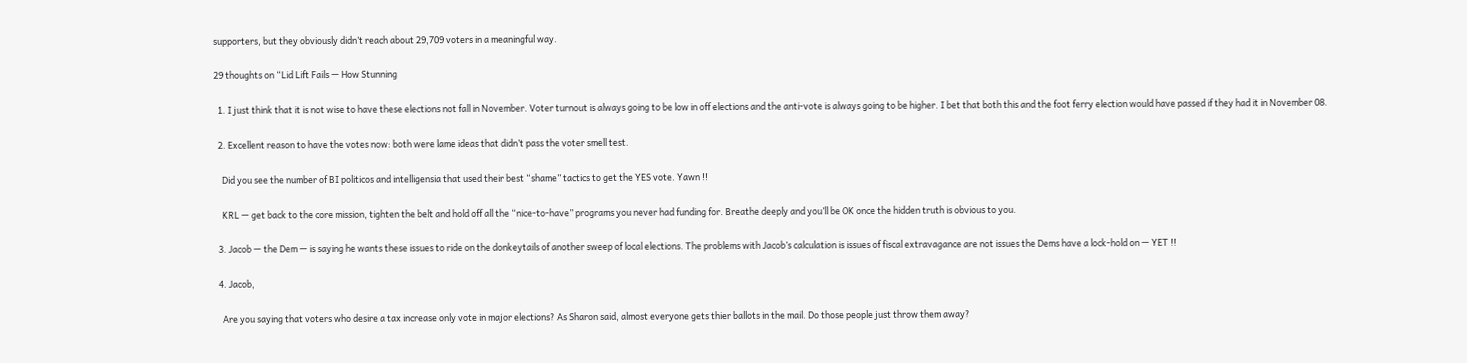supporters, but they obviously didn’t reach about 29,709 voters in a meaningful way.

29 thoughts on “Lid Lift Fails — How Stunning

  1. I just think that it is not wise to have these elections not fall in November. Voter turnout is always going to be low in off elections and the anti-vote is always going to be higher. I bet that both this and the foot ferry election would have passed if they had it in November 08.

  2. Excellent reason to have the votes now: both were lame ideas that didn’t pass the voter smell test.

    Did you see the number of BI politicos and intelligensia that used their best “shame” tactics to get the YES vote. Yawn !!

    KRL — get back to the core mission, tighten the belt and hold off all the “nice-to-have” programs you never had funding for. Breathe deeply and you’ll be OK once the hidden truth is obvious to you.

  3. Jacob — the Dem — is saying he wants these issues to ride on the donkeytails of another sweep of local elections. The problems with Jacob’s calculation is issues of fiscal extravagance are not issues the Dems have a lock-hold on — YET !!

  4. Jacob,

    Are you saying that voters who desire a tax increase only vote in major elections? As Sharon said, almost everyone gets thier ballots in the mail. Do those people just throw them away?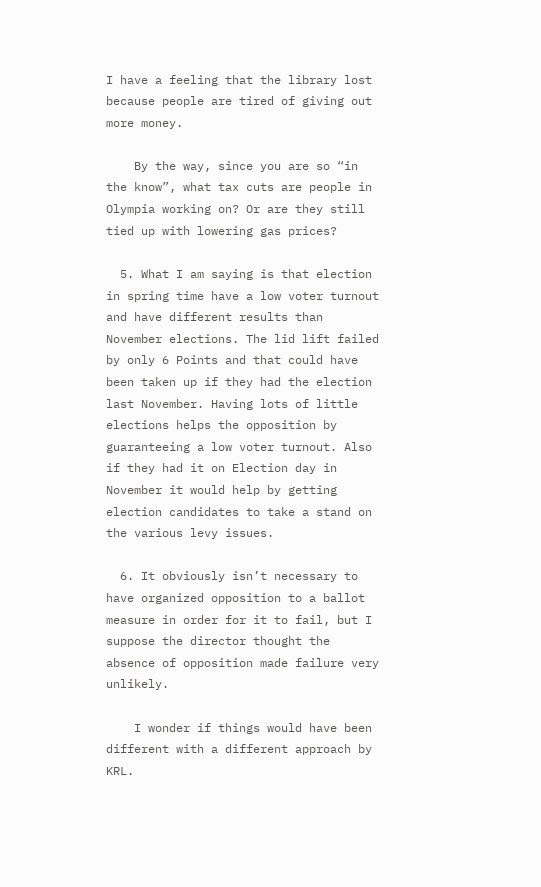I have a feeling that the library lost because people are tired of giving out more money.

    By the way, since you are so “in the know”, what tax cuts are people in Olympia working on? Or are they still tied up with lowering gas prices?

  5. What I am saying is that election in spring time have a low voter turnout and have different results than November elections. The lid lift failed by only 6 Points and that could have been taken up if they had the election last November. Having lots of little elections helps the opposition by guaranteeing a low voter turnout. Also if they had it on Election day in November it would help by getting election candidates to take a stand on the various levy issues.

  6. It obviously isn’t necessary to have organized opposition to a ballot measure in order for it to fail, but I suppose the director thought the absence of opposition made failure very unlikely.

    I wonder if things would have been different with a different approach by KRL.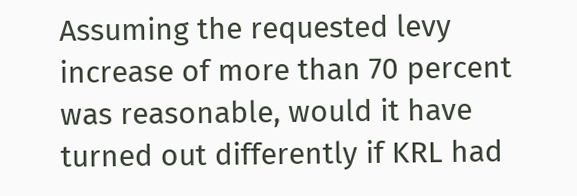Assuming the requested levy increase of more than 70 percent was reasonable, would it have turned out differently if KRL had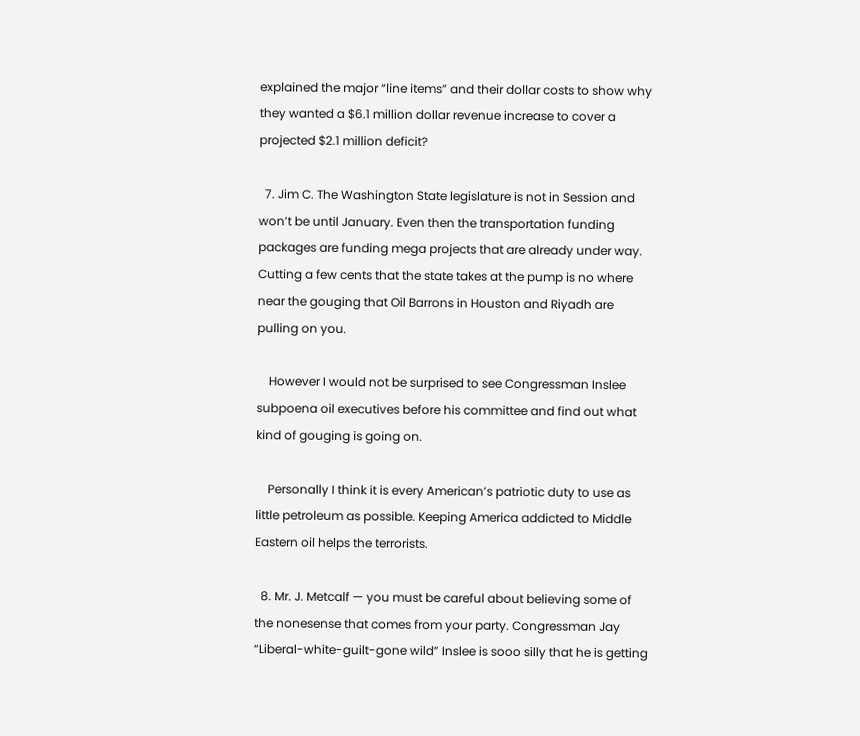explained the major “line items” and their dollar costs to show why they wanted a $6.1 million dollar revenue increase to cover a projected $2.1 million deficit?

  7. Jim C. The Washington State legislature is not in Session and won’t be until January. Even then the transportation funding packages are funding mega projects that are already under way. Cutting a few cents that the state takes at the pump is no where near the gouging that Oil Barrons in Houston and Riyadh are pulling on you.

    However I would not be surprised to see Congressman Inslee subpoena oil executives before his committee and find out what kind of gouging is going on.

    Personally I think it is every American’s patriotic duty to use as little petroleum as possible. Keeping America addicted to Middle Eastern oil helps the terrorists.

  8. Mr. J. Metcalf — you must be careful about believing some of the nonesense that comes from your party. Congressman Jay “Liberal-white-guilt-gone wild” Inslee is sooo silly that he is getting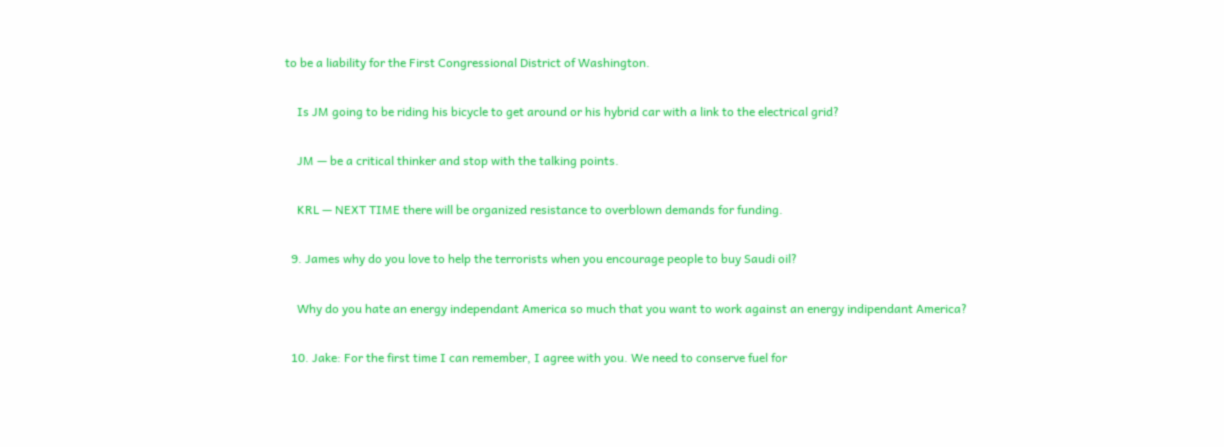to be a liability for the First Congressional District of Washington.

    Is JM going to be riding his bicycle to get around or his hybrid car with a link to the electrical grid?

    JM — be a critical thinker and stop with the talking points.

    KRL — NEXT TIME there will be organized resistance to overblown demands for funding.

  9. James why do you love to help the terrorists when you encourage people to buy Saudi oil?

    Why do you hate an energy independant America so much that you want to work against an energy indipendant America?

  10. Jake: For the first time I can remember, I agree with you. We need to conserve fuel for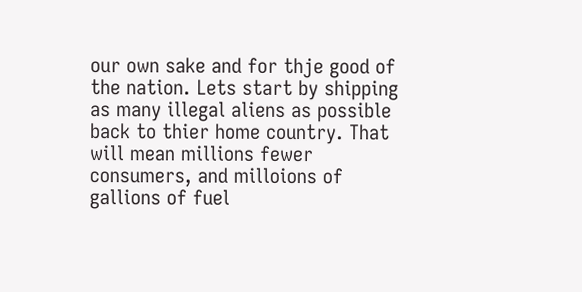our own sake and for thje good of the nation. Lets start by shipping as many illegal aliens as possible back to thier home country. That will mean millions fewer consumers, and milloions of gallions of fuel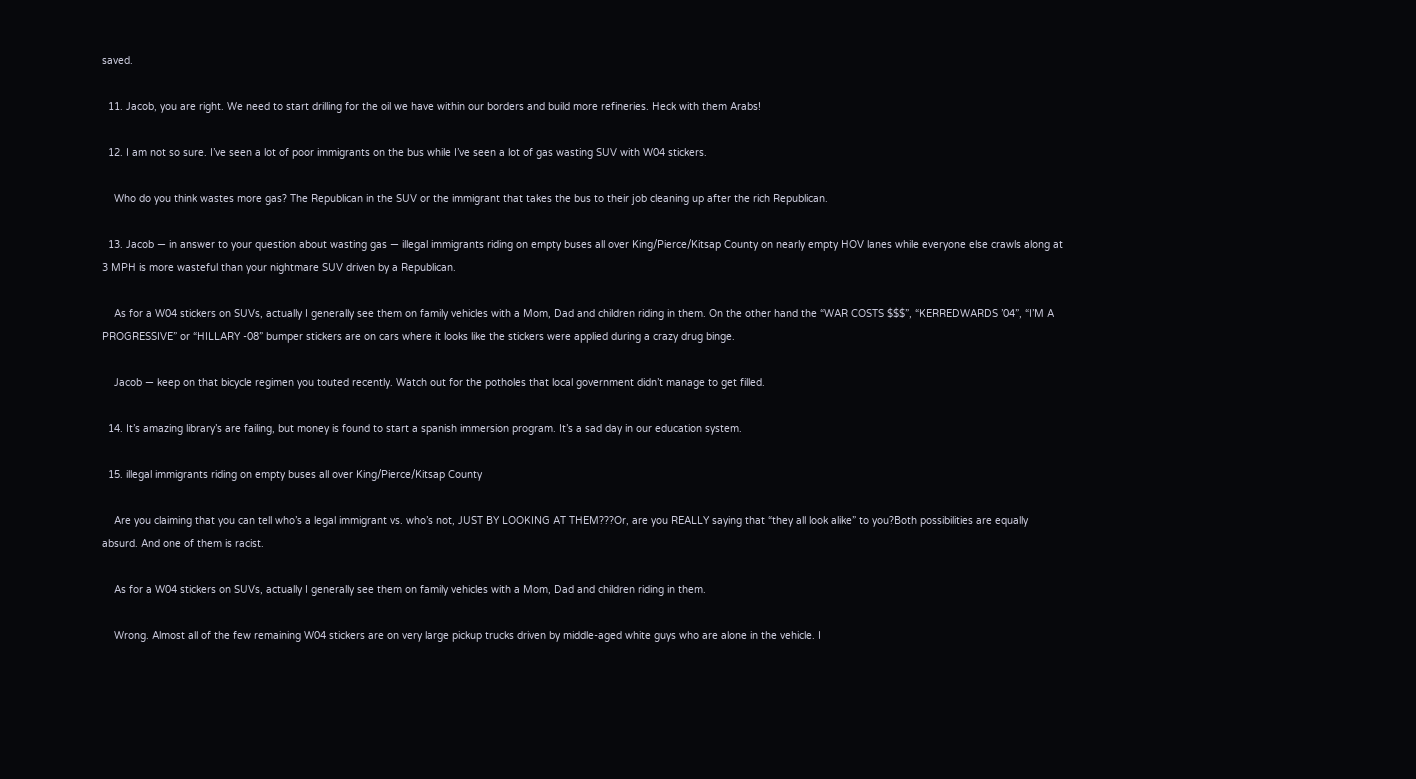saved.

  11. Jacob, you are right. We need to start drilling for the oil we have within our borders and build more refineries. Heck with them Arabs!

  12. I am not so sure. I’ve seen a lot of poor immigrants on the bus while I’ve seen a lot of gas wasting SUV with W04 stickers.

    Who do you think wastes more gas? The Republican in the SUV or the immigrant that takes the bus to their job cleaning up after the rich Republican.

  13. Jacob — in answer to your question about wasting gas — illegal immigrants riding on empty buses all over King/Pierce/Kitsap County on nearly empty HOV lanes while everyone else crawls along at 3 MPH is more wasteful than your nightmare SUV driven by a Republican.

    As for a W04 stickers on SUVs, actually I generally see them on family vehicles with a Mom, Dad and children riding in them. On the other hand the “WAR COSTS $$$”, “KERREDWARDS ’04”, “I’M A PROGRESSIVE” or “HILLARY -08” bumper stickers are on cars where it looks like the stickers were applied during a crazy drug binge.

    Jacob — keep on that bicycle regimen you touted recently. Watch out for the potholes that local government didn’t manage to get filled.

  14. It’s amazing library’s are failing, but money is found to start a spanish immersion program. It’s a sad day in our education system.

  15. illegal immigrants riding on empty buses all over King/Pierce/Kitsap County

    Are you claiming that you can tell who’s a legal immigrant vs. who’s not, JUST BY LOOKING AT THEM???Or, are you REALLY saying that “they all look alike” to you?Both possibilities are equally absurd. And one of them is racist.

    As for a W04 stickers on SUVs, actually I generally see them on family vehicles with a Mom, Dad and children riding in them.

    Wrong. Almost all of the few remaining W04 stickers are on very large pickup trucks driven by middle-aged white guys who are alone in the vehicle. I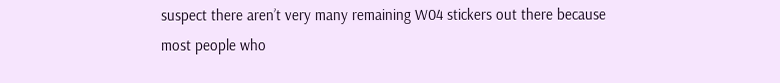suspect there aren’t very many remaining W04 stickers out there because most people who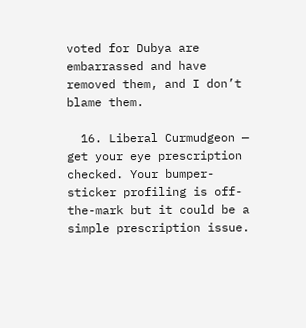voted for Dubya are embarrassed and have removed them, and I don’t blame them.

  16. Liberal Curmudgeon — get your eye prescription checked. Your bumper-sticker profiling is off-the-mark but it could be a simple prescription issue.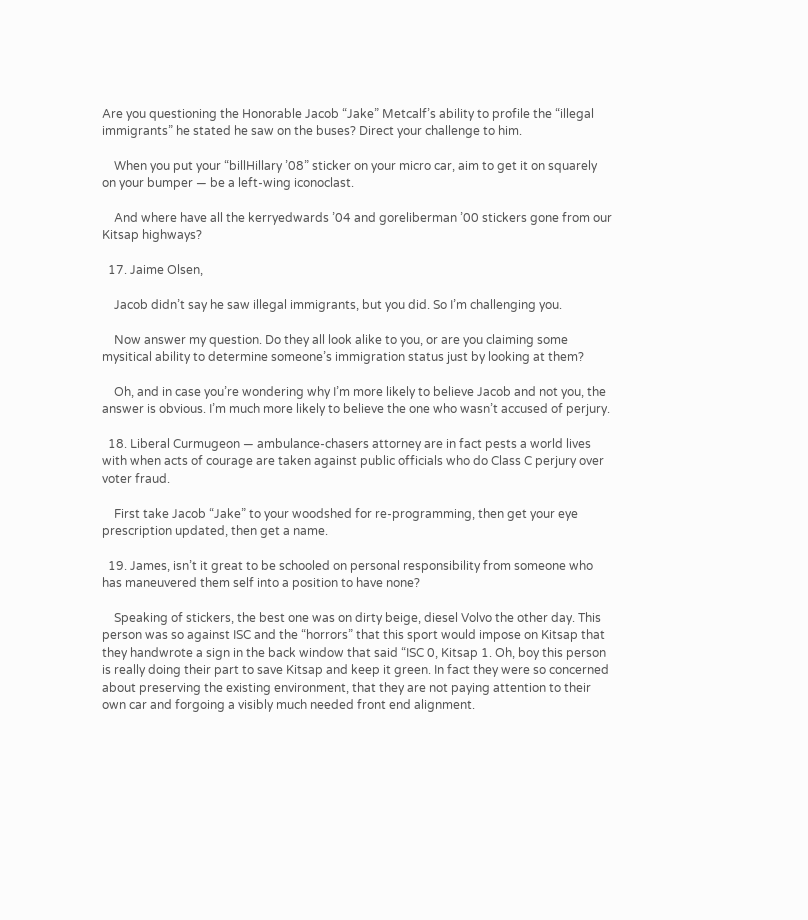Are you questioning the Honorable Jacob “Jake” Metcalf’s ability to profile the “illegal immigrants” he stated he saw on the buses? Direct your challenge to him.

    When you put your “billHillary ’08” sticker on your micro car, aim to get it on squarely on your bumper — be a left-wing iconoclast.

    And where have all the kerryedwards ’04 and goreliberman ’00 stickers gone from our Kitsap highways?

  17. Jaime Olsen,

    Jacob didn’t say he saw illegal immigrants, but you did. So I’m challenging you.

    Now answer my question. Do they all look alike to you, or are you claiming some mysitical ability to determine someone’s immigration status just by looking at them?

    Oh, and in case you’re wondering why I’m more likely to believe Jacob and not you, the answer is obvious. I’m much more likely to believe the one who wasn’t accused of perjury.

  18. Liberal Curmugeon — ambulance-chasers attorney are in fact pests a world lives with when acts of courage are taken against public officials who do Class C perjury over voter fraud.

    First take Jacob “Jake” to your woodshed for re-programming, then get your eye prescription updated, then get a name.

  19. James, isn’t it great to be schooled on personal responsibility from someone who has maneuvered them self into a position to have none?

    Speaking of stickers, the best one was on dirty beige, diesel Volvo the other day. This person was so against ISC and the “horrors” that this sport would impose on Kitsap that they handwrote a sign in the back window that said “ISC 0, Kitsap 1. Oh, boy this person is really doing their part to save Kitsap and keep it green. In fact they were so concerned about preserving the existing environment, that they are not paying attention to their own car and forgoing a visibly much needed front end alignment.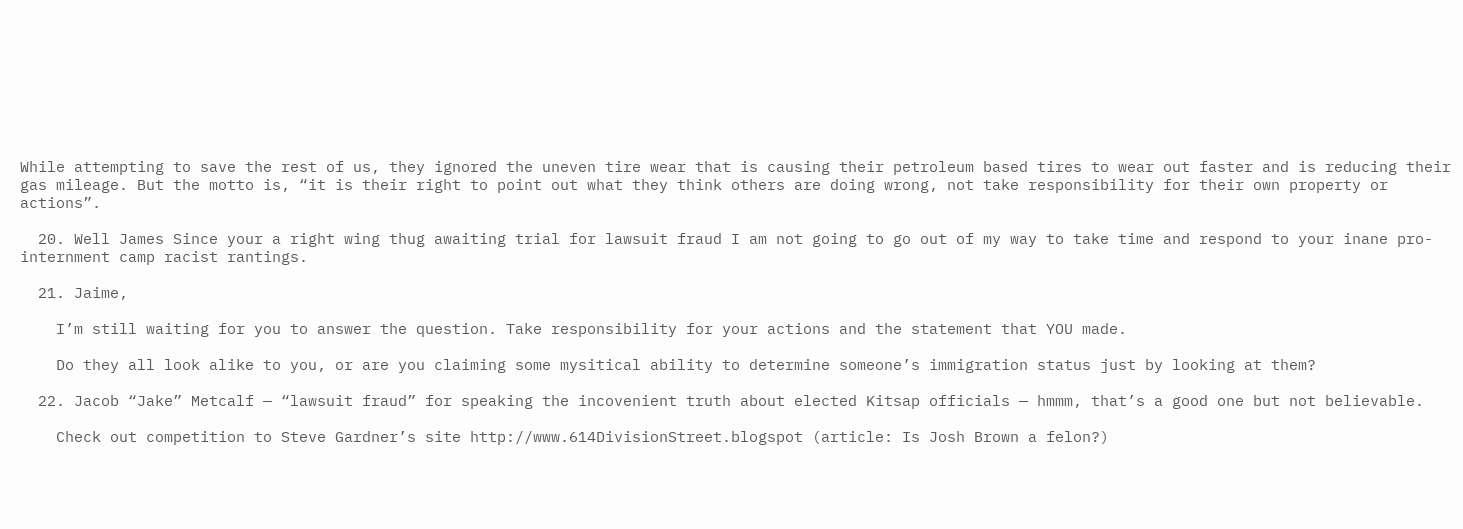While attempting to save the rest of us, they ignored the uneven tire wear that is causing their petroleum based tires to wear out faster and is reducing their gas mileage. But the motto is, “it is their right to point out what they think others are doing wrong, not take responsibility for their own property or actions”.

  20. Well James Since your a right wing thug awaiting trial for lawsuit fraud I am not going to go out of my way to take time and respond to your inane pro-internment camp racist rantings.

  21. Jaime,

    I’m still waiting for you to answer the question. Take responsibility for your actions and the statement that YOU made.

    Do they all look alike to you, or are you claiming some mysitical ability to determine someone’s immigration status just by looking at them?

  22. Jacob “Jake” Metcalf — “lawsuit fraud” for speaking the incovenient truth about elected Kitsap officials — hmmm, that’s a good one but not believable.

    Check out competition to Steve Gardner’s site http://www.614DivisionStreet.blogspot (article: Is Josh Brown a felon?)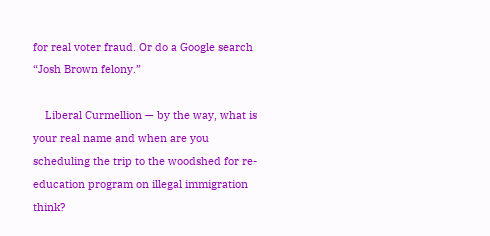for real voter fraud. Or do a Google search “Josh Brown felony.”

    Liberal Curmellion — by the way, what is your real name and when are you scheduling the trip to the woodshed for re-education program on illegal immigration think?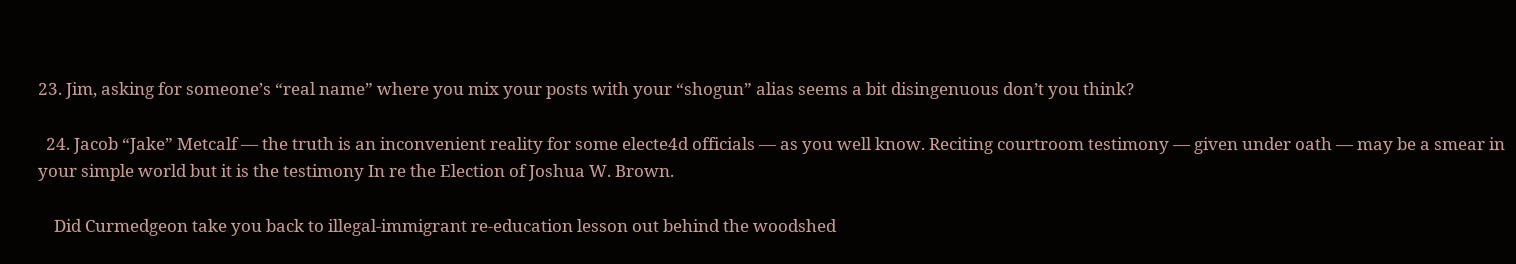23. Jim, asking for someone’s “real name” where you mix your posts with your “shogun” alias seems a bit disingenuous don’t you think?

  24. Jacob “Jake” Metcalf — the truth is an inconvenient reality for some electe4d officials — as you well know. Reciting courtroom testimony — given under oath — may be a smear in your simple world but it is the testimony In re the Election of Joshua W. Brown.

    Did Curmedgeon take you back to illegal-immigrant re-education lesson out behind the woodshed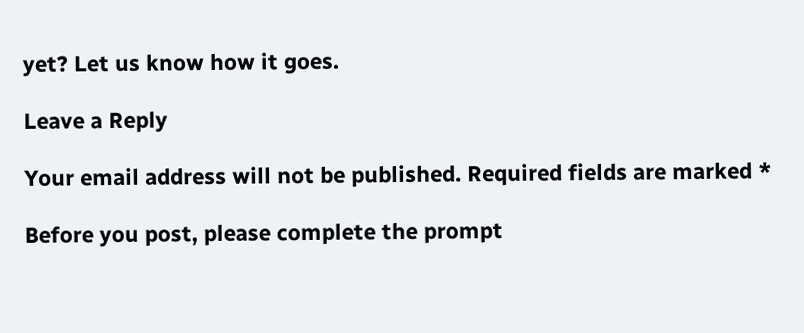yet? Let us know how it goes.

Leave a Reply

Your email address will not be published. Required fields are marked *

Before you post, please complete the prompt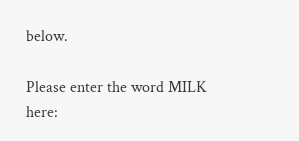below.

Please enter the word MILK here: